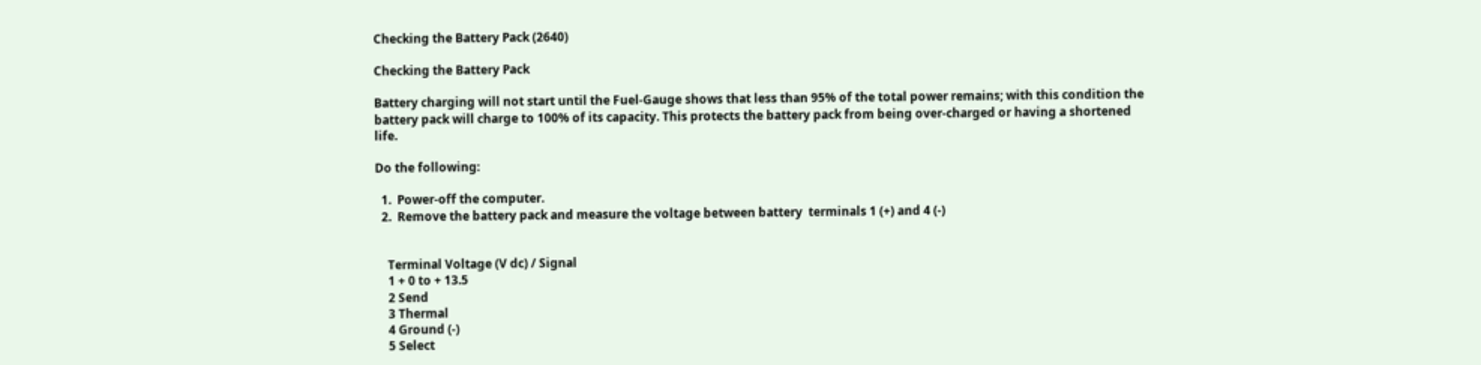Checking the Battery Pack (2640)

Checking the Battery Pack

Battery charging will not start until the Fuel-Gauge shows that less than 95% of the total power remains; with this condition the battery pack will charge to 100% of its capacity. This protects the battery pack from being over-charged or having a shortened life.

Do the following:

  1.  Power-off the computer.
  2.  Remove the battery pack and measure the voltage between battery  terminals 1 (+) and 4 (-)


    Terminal Voltage (V dc) / Signal
    1 + 0 to + 13.5
    2 Send
    3 Thermal
    4 Ground (-)
    5 Select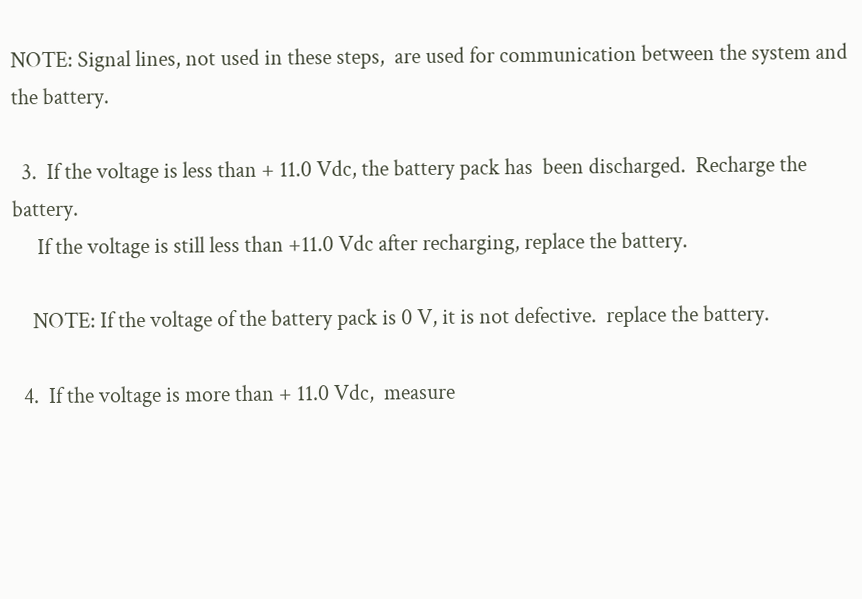NOTE: Signal lines, not used in these steps,  are used for communication between the system and the battery.

  3.  If the voltage is less than + 11.0 Vdc, the battery pack has  been discharged.  Recharge the battery.
     If the voltage is still less than +11.0 Vdc after recharging, replace the battery.

    NOTE: If the voltage of the battery pack is 0 V, it is not defective.  replace the battery.

  4.  If the voltage is more than + 11.0 Vdc,  measure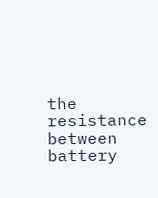the resistance between  battery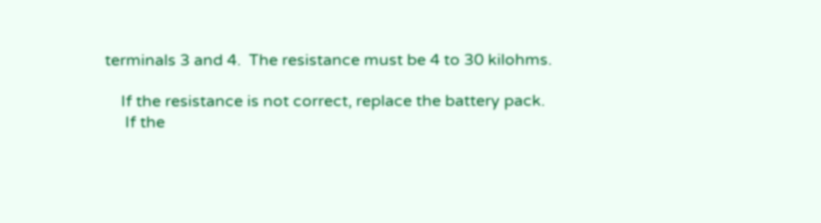terminals 3 and 4.  The resistance must be 4 to 30 kilohms.

    If the resistance is not correct, replace the battery pack.
     If the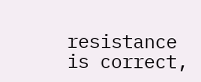resistance is correct,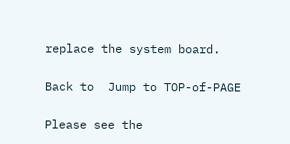replace the system board.

Back to  Jump to TOP-of-PAGE

Please see the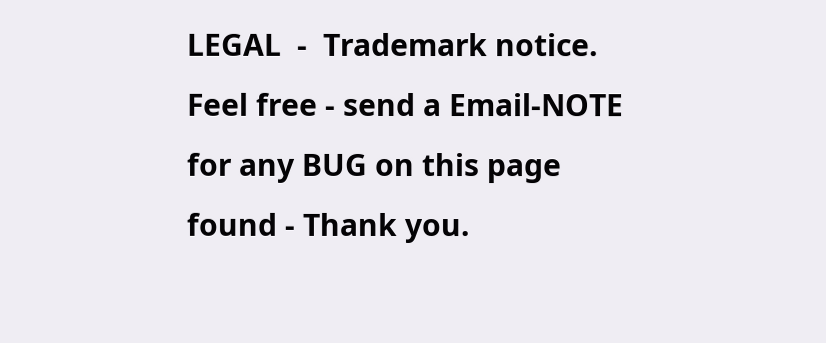LEGAL  -  Trademark notice.
Feel free - send a Email-NOTE  for any BUG on this page found - Thank you.